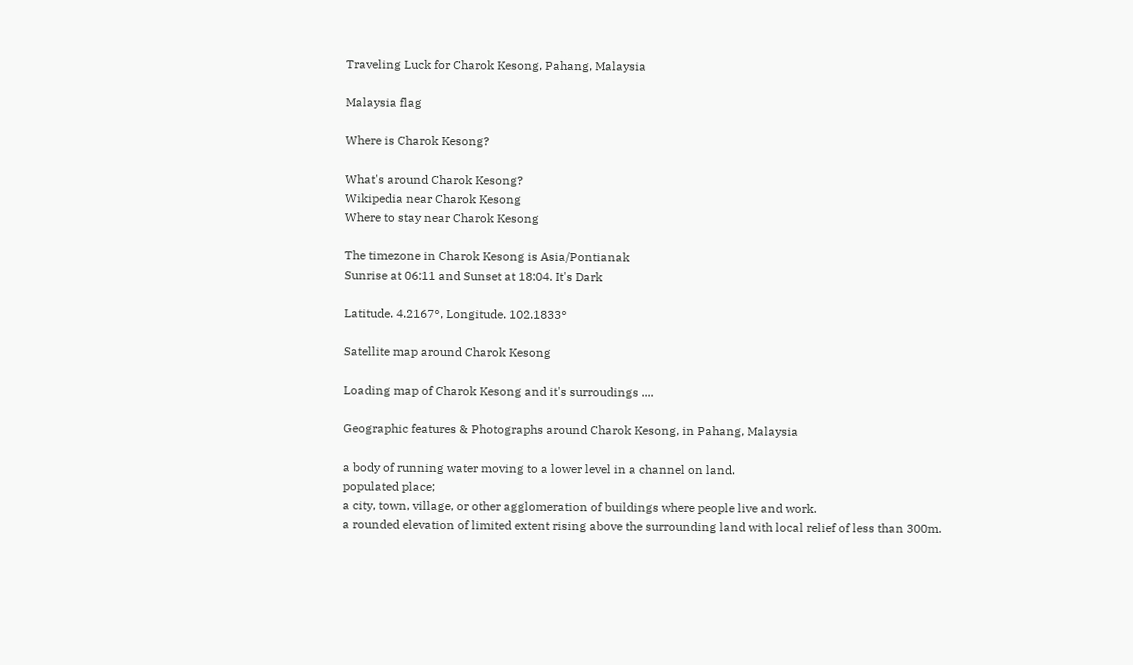Traveling Luck for Charok Kesong, Pahang, Malaysia

Malaysia flag

Where is Charok Kesong?

What's around Charok Kesong?
Wikipedia near Charok Kesong
Where to stay near Charok Kesong

The timezone in Charok Kesong is Asia/Pontianak
Sunrise at 06:11 and Sunset at 18:04. It's Dark

Latitude. 4.2167°, Longitude. 102.1833°

Satellite map around Charok Kesong

Loading map of Charok Kesong and it's surroudings ....

Geographic features & Photographs around Charok Kesong, in Pahang, Malaysia

a body of running water moving to a lower level in a channel on land.
populated place;
a city, town, village, or other agglomeration of buildings where people live and work.
a rounded elevation of limited extent rising above the surrounding land with local relief of less than 300m.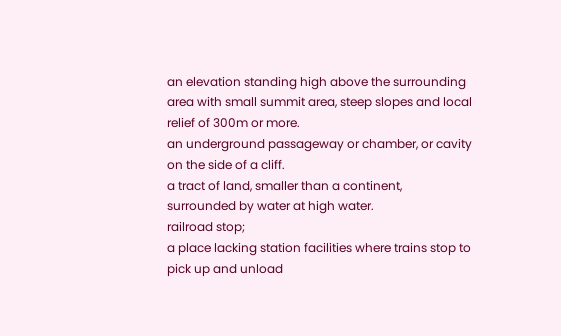an elevation standing high above the surrounding area with small summit area, steep slopes and local relief of 300m or more.
an underground passageway or chamber, or cavity on the side of a cliff.
a tract of land, smaller than a continent, surrounded by water at high water.
railroad stop;
a place lacking station facilities where trains stop to pick up and unload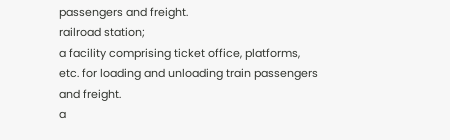passengers and freight.
railroad station;
a facility comprising ticket office, platforms, etc. for loading and unloading train passengers and freight.
a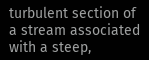turbulent section of a stream associated with a steep,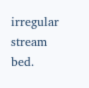irregular stream bed.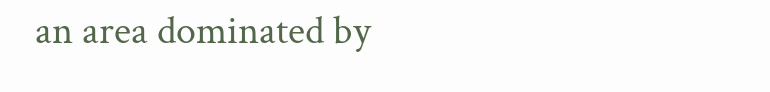an area dominated by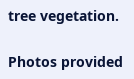tree vegetation.

Photos provided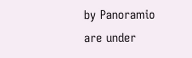by Panoramio are under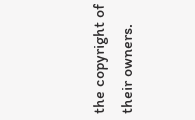the copyright of their owners.